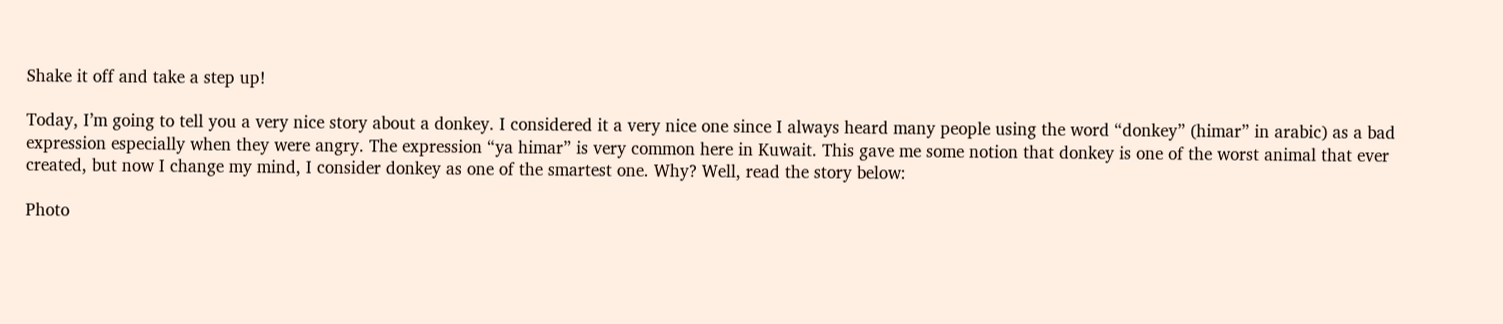Shake it off and take a step up!

Today, I’m going to tell you a very nice story about a donkey. I considered it a very nice one since I always heard many people using the word “donkey” (himar” in arabic) as a bad expression especially when they were angry. The expression “ya himar” is very common here in Kuwait. This gave me some notion that donkey is one of the worst animal that ever created, but now I change my mind, I consider donkey as one of the smartest one. Why? Well, read the story below:

Photo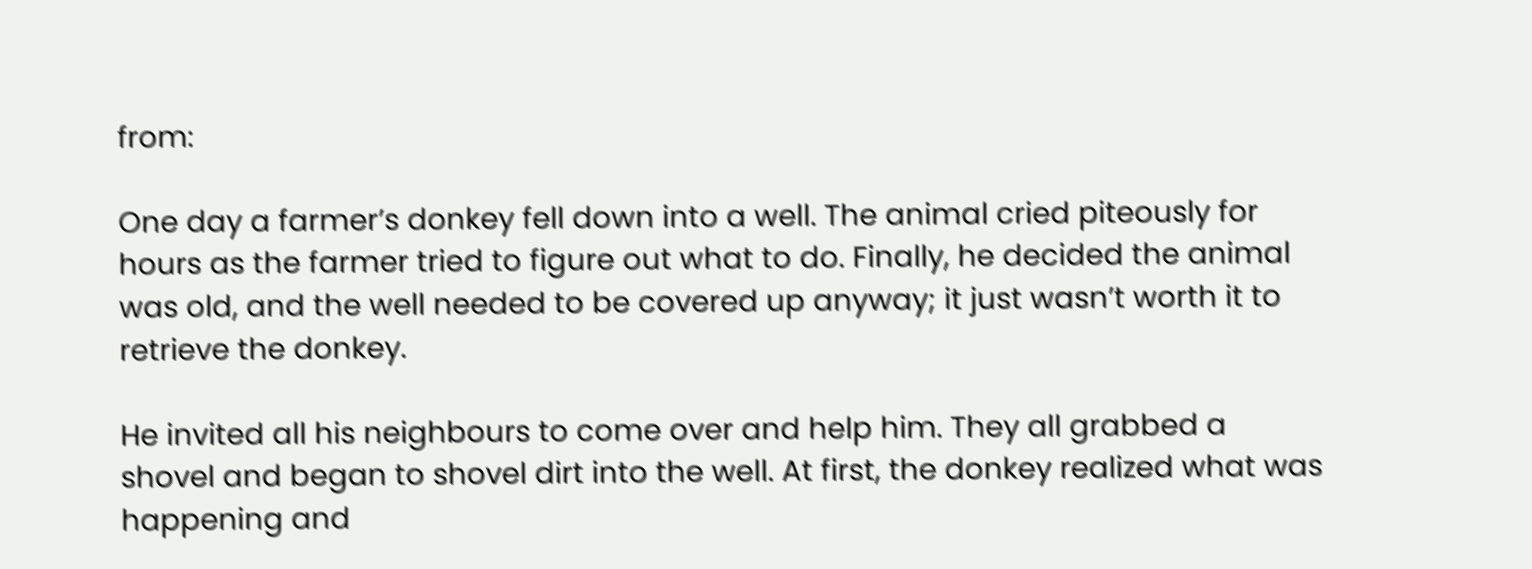from:

One day a farmer’s donkey fell down into a well. The animal cried piteously for hours as the farmer tried to figure out what to do. Finally, he decided the animal was old, and the well needed to be covered up anyway; it just wasn’t worth it to retrieve the donkey.

He invited all his neighbours to come over and help him. They all grabbed a shovel and began to shovel dirt into the well. At first, the donkey realized what was happening and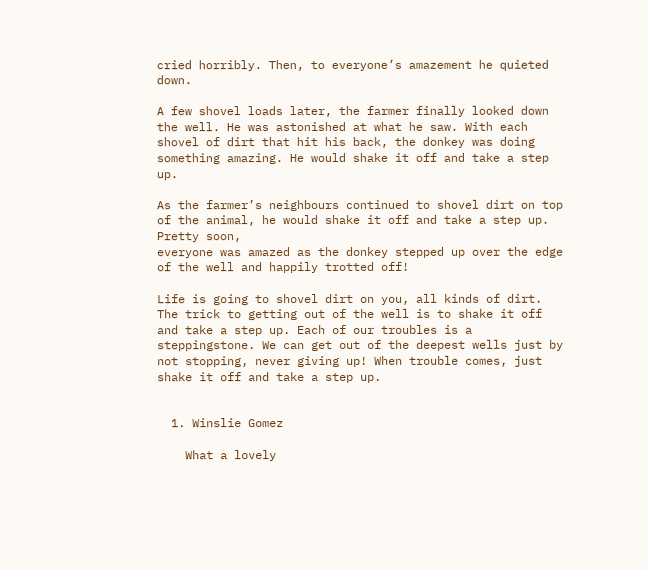cried horribly. Then, to everyone’s amazement he quieted down.

A few shovel loads later, the farmer finally looked down the well. He was astonished at what he saw. With each shovel of dirt that hit his back, the donkey was doing something amazing. He would shake it off and take a step up.

As the farmer’s neighbours continued to shovel dirt on top of the animal, he would shake it off and take a step up. Pretty soon,
everyone was amazed as the donkey stepped up over the edge of the well and happily trotted off!

Life is going to shovel dirt on you, all kinds of dirt. The trick to getting out of the well is to shake it off and take a step up. Each of our troubles is a steppingstone. We can get out of the deepest wells just by not stopping, never giving up! When trouble comes, just shake it off and take a step up.


  1. Winslie Gomez

    What a lovely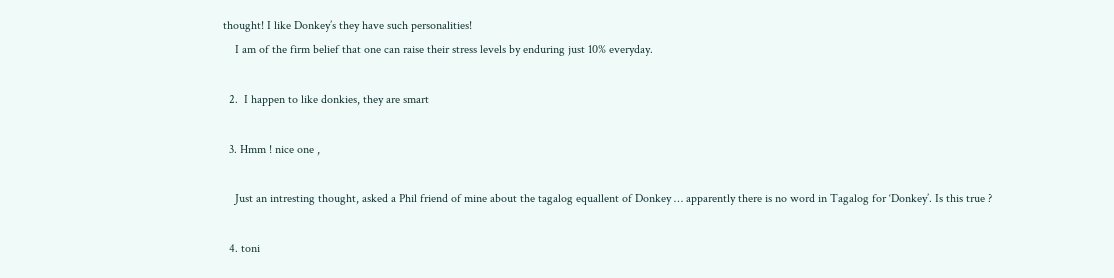thought! I like Donkey’s they have such personalities!
    I am of the firm belief that one can raise their stress levels by enduring just 10% everyday.

  2.  I happen to like donkies, they are smart

  3. Hmm ! nice one ,

    Just an intresting thought, asked a Phil friend of mine about the tagalog equallent of Donkey … apparently there is no word in Tagalog for ‘Donkey’. Is this true ?

  4. toni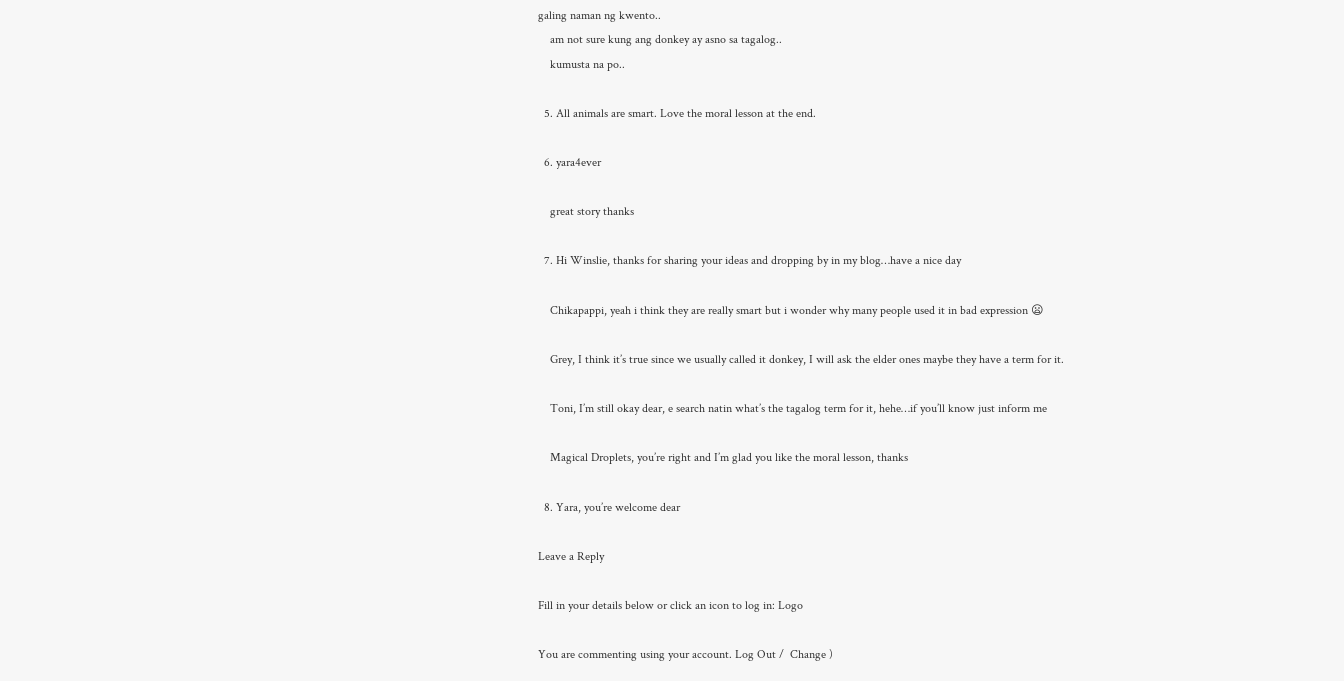galing naman ng kwento..
    am not sure kung ang donkey ay asno sa tagalog..
    kumusta na po..

  5. All animals are smart. Love the moral lesson at the end.

  6. yara4ever

    great story thanks

  7. Hi Winslie, thanks for sharing your ideas and dropping by in my blog…have a nice day

    Chikapappi, yeah i think they are really smart but i wonder why many people used it in bad expression 😦

    Grey, I think it’s true since we usually called it donkey, I will ask the elder ones maybe they have a term for it.

    Toni, I’m still okay dear, e search natin what’s the tagalog term for it, hehe…if you’ll know just inform me

    Magical Droplets, you’re right and I’m glad you like the moral lesson, thanks

  8. Yara, you’re welcome dear

Leave a Reply

Fill in your details below or click an icon to log in: Logo

You are commenting using your account. Log Out /  Change )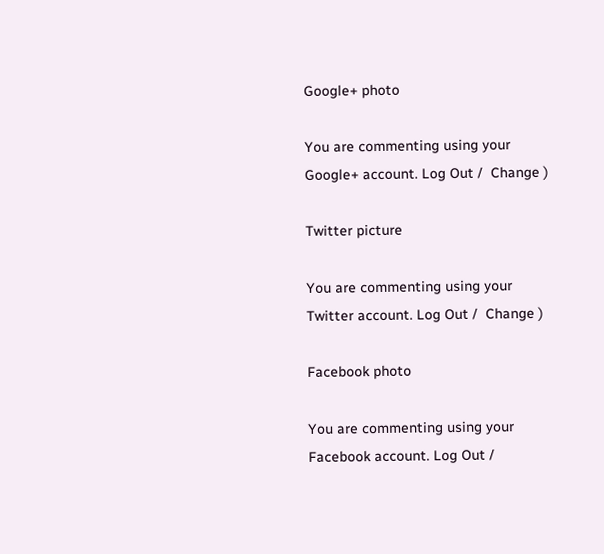Google+ photo

You are commenting using your Google+ account. Log Out /  Change )

Twitter picture

You are commenting using your Twitter account. Log Out /  Change )

Facebook photo

You are commenting using your Facebook account. Log Out /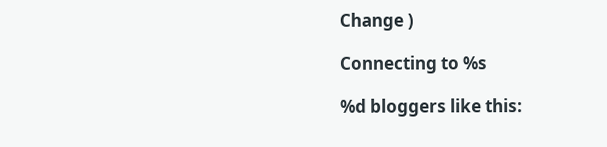Change )

Connecting to %s

%d bloggers like this: